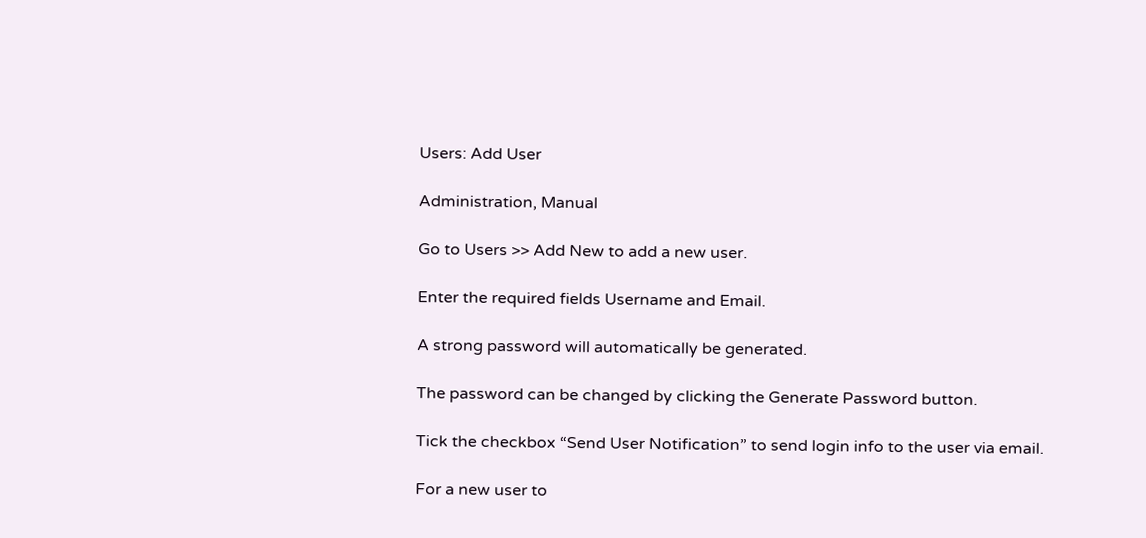Users: Add User

Administration, Manual

Go to Users >> Add New to add a new user.

Enter the required fields Username and Email.

A strong password will automatically be generated.

The password can be changed by clicking the Generate Password button.

Tick the checkbox “Send User Notification” to send login info to the user via email.

For a new user to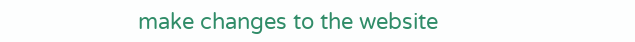make changes to the website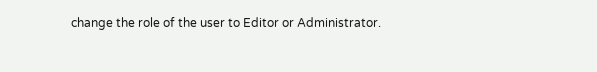change the role of the user to Editor or Administrator.